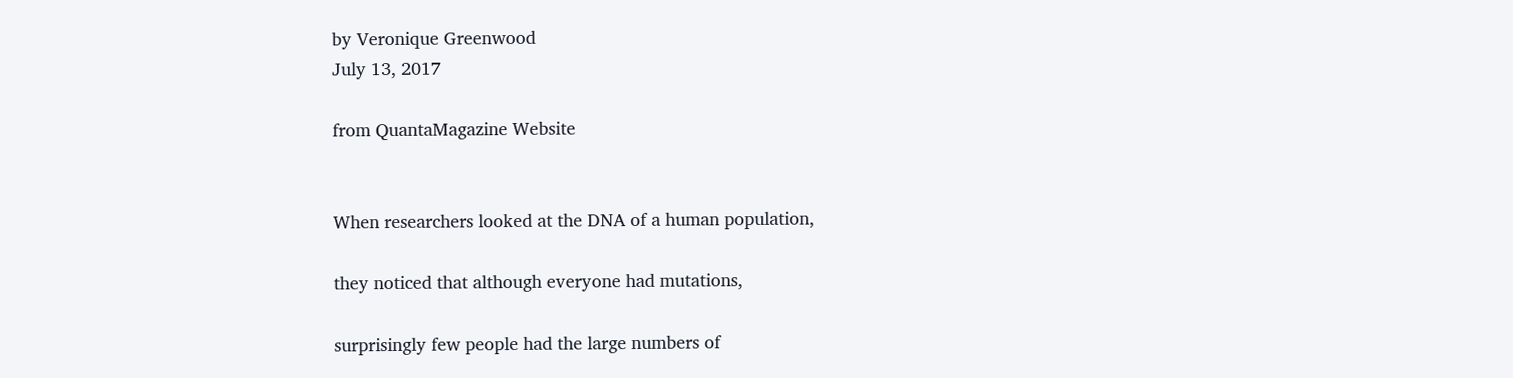by Veronique Greenwood
July 13, 2017

from QuantaMagazine Website


When researchers looked at the DNA of a human population,

they noticed that although everyone had mutations,

surprisingly few people had the large numbers of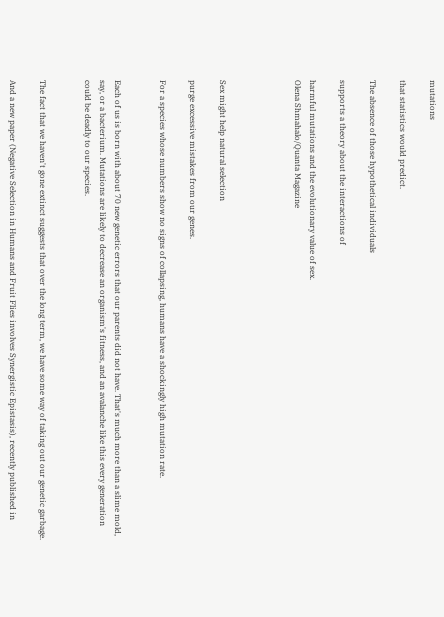mutations

that statistics would predict.

The absence of those hypothetical individuals

supports a theory about the interactions of

harmful mutations and the evolutionary value of sex.
Olena Shmahalo/Quanta Magazine




Sex might help natural selection

purge excessive mistakes from our genes.

For a species whose numbers show no signs of collapsing, humans have a shockingly high mutation rate.


Each of us is born with about 70 new genetic errors that our parents did not have. That's much more than a slime mold, say, or a bacterium. Mutations are likely to decrease an organism's fitness, and an avalanche like this every generation could be deadly to our species.


The fact that we haven't gone extinct suggests that over the long term, we have some way of taking out our genetic garbage.

And a new paper (Negative Selection in Humans and Fruit Flies involves Synergistic Epistasis), recently published in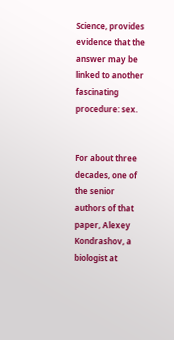Science, provides evidence that the answer may be linked to another fascinating procedure: sex.


For about three decades, one of the senior authors of that paper, Alexey Kondrashov, a biologist at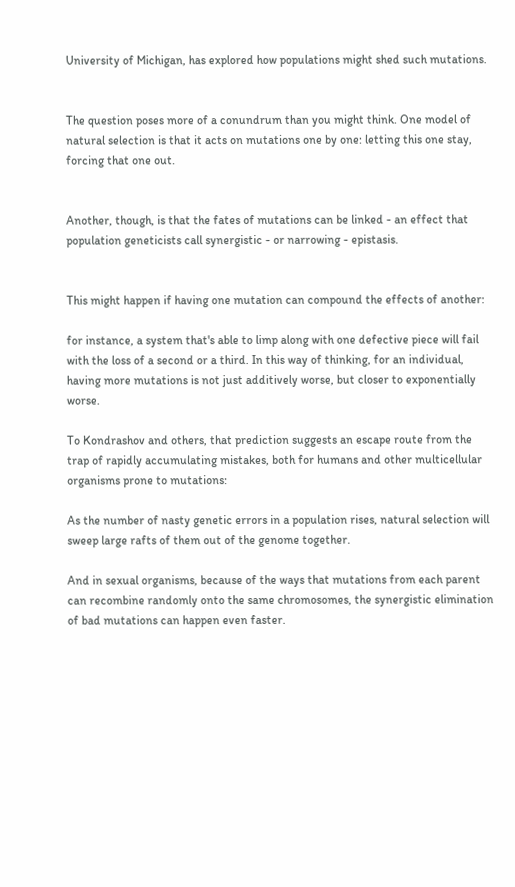University of Michigan, has explored how populations might shed such mutations.


The question poses more of a conundrum than you might think. One model of natural selection is that it acts on mutations one by one: letting this one stay, forcing that one out.


Another, though, is that the fates of mutations can be linked - an effect that population geneticists call synergistic - or narrowing - epistasis.


This might happen if having one mutation can compound the effects of another:

for instance, a system that's able to limp along with one defective piece will fail with the loss of a second or a third. In this way of thinking, for an individual, having more mutations is not just additively worse, but closer to exponentially worse.

To Kondrashov and others, that prediction suggests an escape route from the trap of rapidly accumulating mistakes, both for humans and other multicellular organisms prone to mutations:

As the number of nasty genetic errors in a population rises, natural selection will sweep large rafts of them out of the genome together.

And in sexual organisms, because of the ways that mutations from each parent can recombine randomly onto the same chromosomes, the synergistic elimination of bad mutations can happen even faster.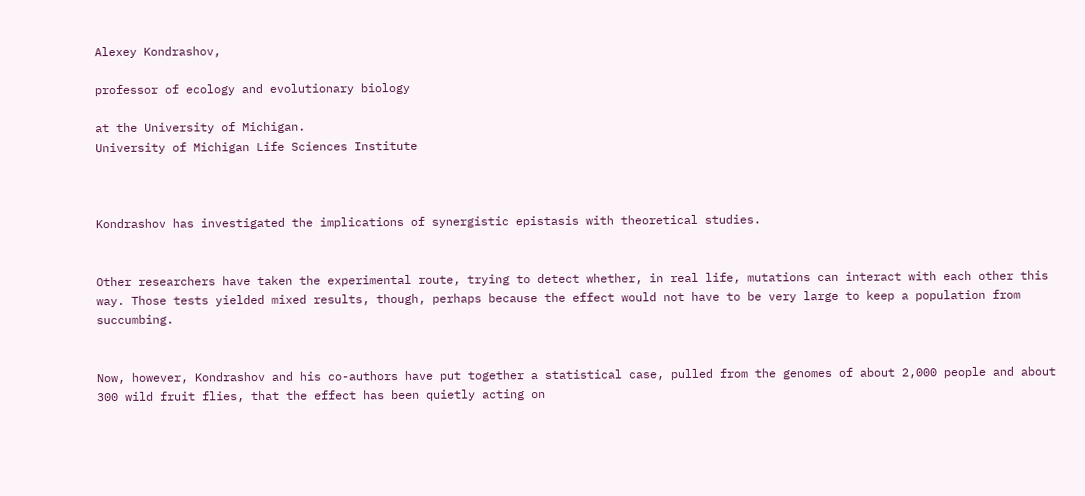Alexey Kondrashov,

professor of ecology and evolutionary biology

at the University of Michigan.
University of Michigan Life Sciences Institute



Kondrashov has investigated the implications of synergistic epistasis with theoretical studies.


Other researchers have taken the experimental route, trying to detect whether, in real life, mutations can interact with each other this way. Those tests yielded mixed results, though, perhaps because the effect would not have to be very large to keep a population from succumbing.


Now, however, Kondrashov and his co-authors have put together a statistical case, pulled from the genomes of about 2,000 people and about 300 wild fruit flies, that the effect has been quietly acting on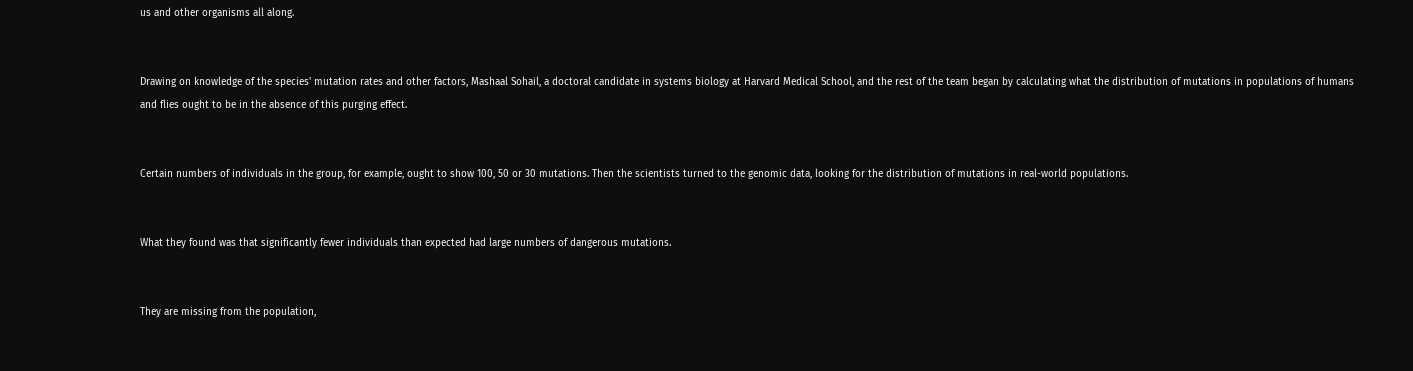us and other organisms all along.


Drawing on knowledge of the species' mutation rates and other factors, Mashaal Sohail, a doctoral candidate in systems biology at Harvard Medical School, and the rest of the team began by calculating what the distribution of mutations in populations of humans and flies ought to be in the absence of this purging effect.


Certain numbers of individuals in the group, for example, ought to show 100, 50 or 30 mutations. Then the scientists turned to the genomic data, looking for the distribution of mutations in real-world populations.


What they found was that significantly fewer individuals than expected had large numbers of dangerous mutations.


They are missing from the population,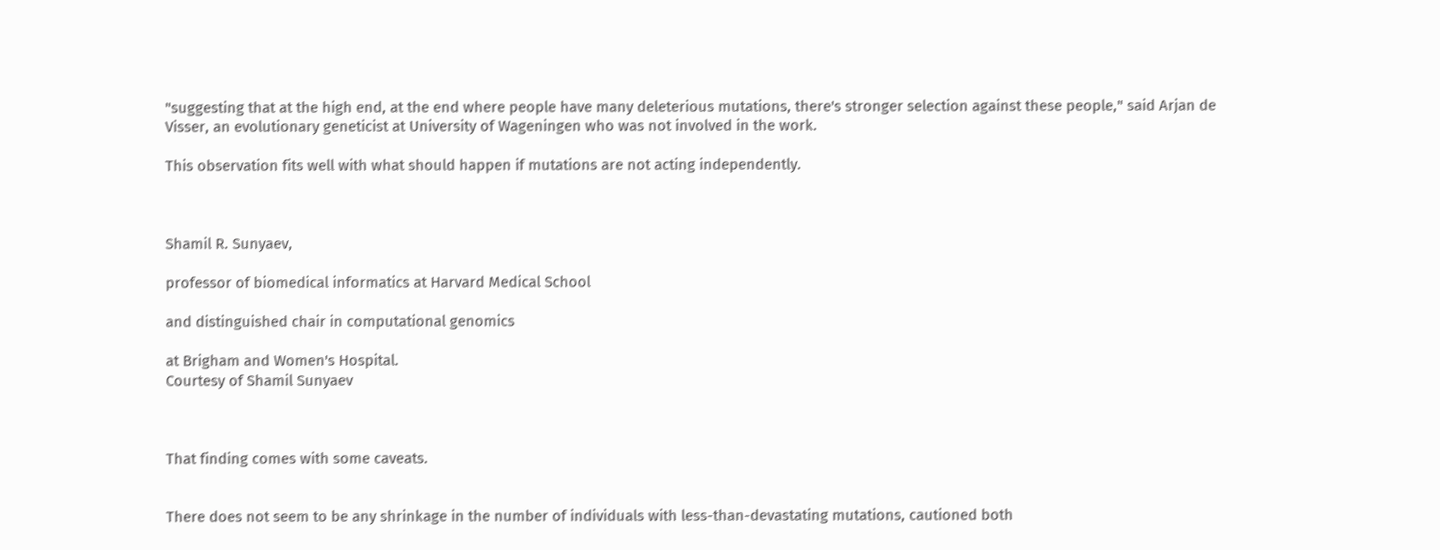"suggesting that at the high end, at the end where people have many deleterious mutations, there's stronger selection against these people," said Arjan de Visser, an evolutionary geneticist at University of Wageningen who was not involved in the work.

This observation fits well with what should happen if mutations are not acting independently.



Shamil R. Sunyaev,

professor of biomedical informatics at Harvard Medical School

and distinguished chair in computational genomics

at Brigham and Women's Hospital.
Courtesy of Shamil Sunyaev



That finding comes with some caveats.


There does not seem to be any shrinkage in the number of individuals with less-than-devastating mutations, cautioned both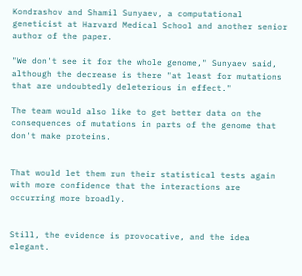Kondrashov and Shamil Sunyaev, a computational geneticist at Harvard Medical School and another senior author of the paper.

"We don't see it for the whole genome," Sunyaev said, although the decrease is there "at least for mutations that are undoubtedly deleterious in effect."

The team would also like to get better data on the consequences of mutations in parts of the genome that don't make proteins.


That would let them run their statistical tests again with more confidence that the interactions are occurring more broadly.


Still, the evidence is provocative, and the idea elegant.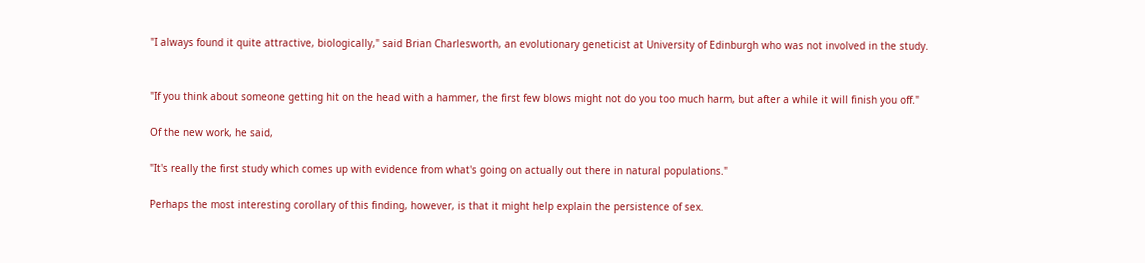"I always found it quite attractive, biologically," said Brian Charlesworth, an evolutionary geneticist at University of Edinburgh who was not involved in the study.


"If you think about someone getting hit on the head with a hammer, the first few blows might not do you too much harm, but after a while it will finish you off."

Of the new work, he said,

"It's really the first study which comes up with evidence from what's going on actually out there in natural populations."

Perhaps the most interesting corollary of this finding, however, is that it might help explain the persistence of sex.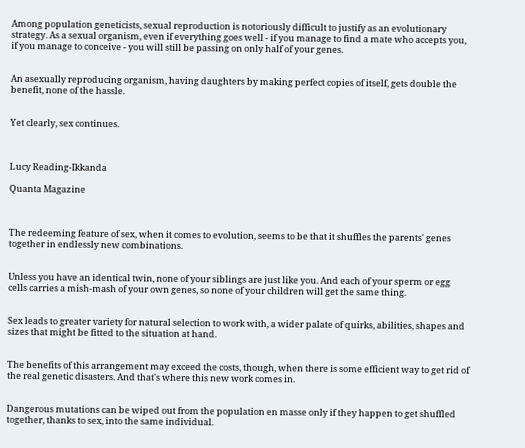Among population geneticists, sexual reproduction is notoriously difficult to justify as an evolutionary strategy. As a sexual organism, even if everything goes well - if you manage to find a mate who accepts you, if you manage to conceive - you will still be passing on only half of your genes.


An asexually reproducing organism, having daughters by making perfect copies of itself, gets double the benefit, none of the hassle.


Yet clearly, sex continues.



Lucy Reading-Ikkanda

Quanta Magazine



The redeeming feature of sex, when it comes to evolution, seems to be that it shuffles the parents' genes together in endlessly new combinations.


Unless you have an identical twin, none of your siblings are just like you. And each of your sperm or egg cells carries a mish-mash of your own genes, so none of your children will get the same thing.


Sex leads to greater variety for natural selection to work with, a wider palate of quirks, abilities, shapes and sizes that might be fitted to the situation at hand.


The benefits of this arrangement may exceed the costs, though, when there is some efficient way to get rid of the real genetic disasters. And that's where this new work comes in.


Dangerous mutations can be wiped out from the population en masse only if they happen to get shuffled together, thanks to sex, into the same individual.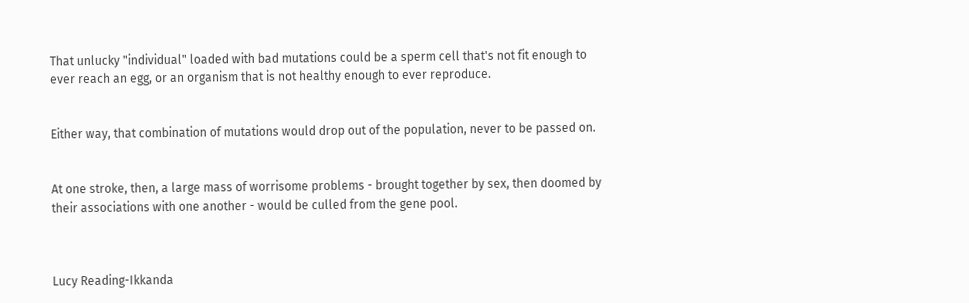That unlucky "individual" loaded with bad mutations could be a sperm cell that's not fit enough to ever reach an egg, or an organism that is not healthy enough to ever reproduce.


Either way, that combination of mutations would drop out of the population, never to be passed on.


At one stroke, then, a large mass of worrisome problems - brought together by sex, then doomed by their associations with one another - would be culled from the gene pool.



Lucy Reading-Ikkanda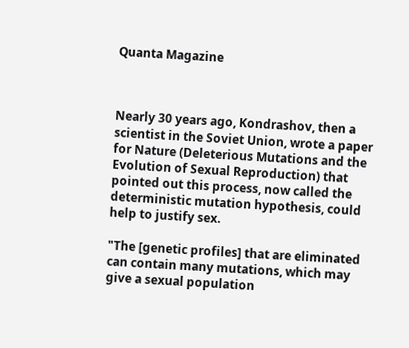Quanta Magazine



Nearly 30 years ago, Kondrashov, then a scientist in the Soviet Union, wrote a paper for Nature (Deleterious Mutations and the Evolution of Sexual Reproduction) that pointed out this process, now called the deterministic mutation hypothesis, could help to justify sex.

"The [genetic profiles] that are eliminated can contain many mutations, which may give a sexual population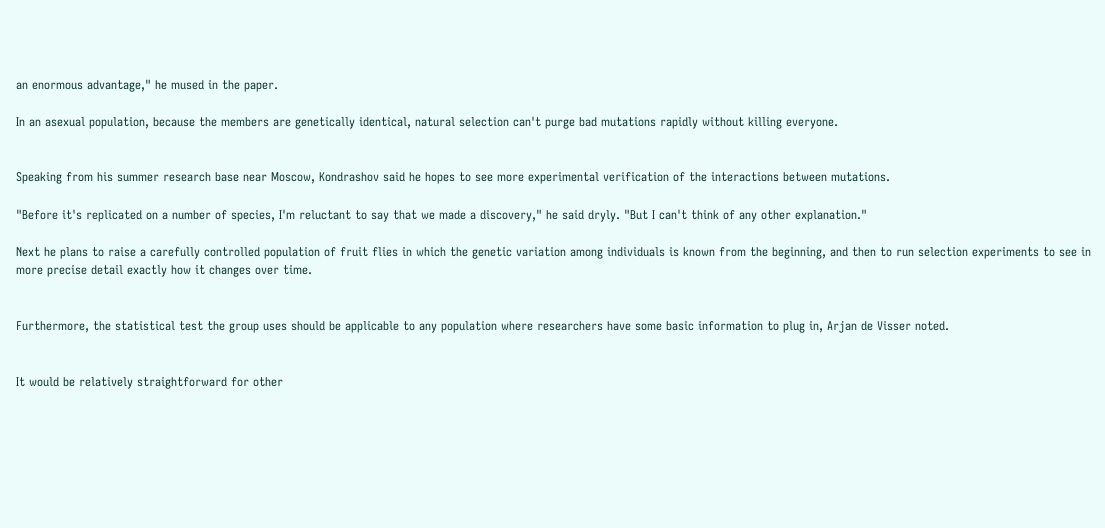an enormous advantage," he mused in the paper.

In an asexual population, because the members are genetically identical, natural selection can't purge bad mutations rapidly without killing everyone.


Speaking from his summer research base near Moscow, Kondrashov said he hopes to see more experimental verification of the interactions between mutations.

"Before it's replicated on a number of species, I'm reluctant to say that we made a discovery," he said dryly. "But I can't think of any other explanation."

Next he plans to raise a carefully controlled population of fruit flies in which the genetic variation among individuals is known from the beginning, and then to run selection experiments to see in more precise detail exactly how it changes over time.


Furthermore, the statistical test the group uses should be applicable to any population where researchers have some basic information to plug in, Arjan de Visser noted.


It would be relatively straightforward for other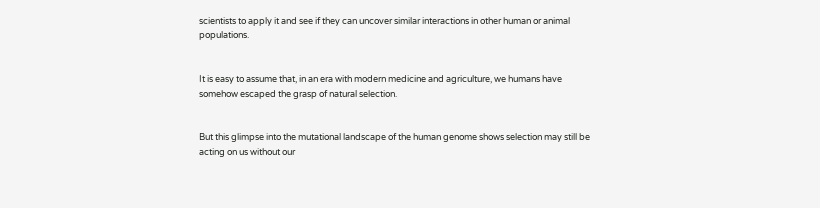scientists to apply it and see if they can uncover similar interactions in other human or animal populations.


It is easy to assume that, in an era with modern medicine and agriculture, we humans have somehow escaped the grasp of natural selection.


But this glimpse into the mutational landscape of the human genome shows selection may still be acting on us without our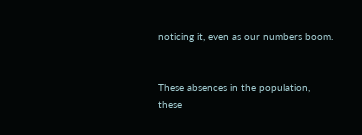noticing it, even as our numbers boom.


These absences in the population, these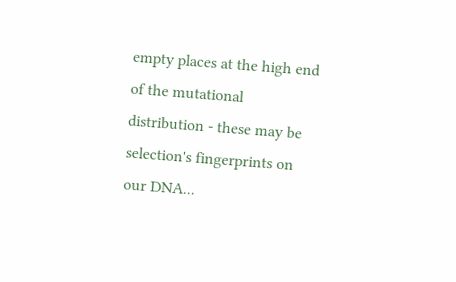empty places at the high end of the mutational distribution - these may be selection's fingerprints on our DNA...